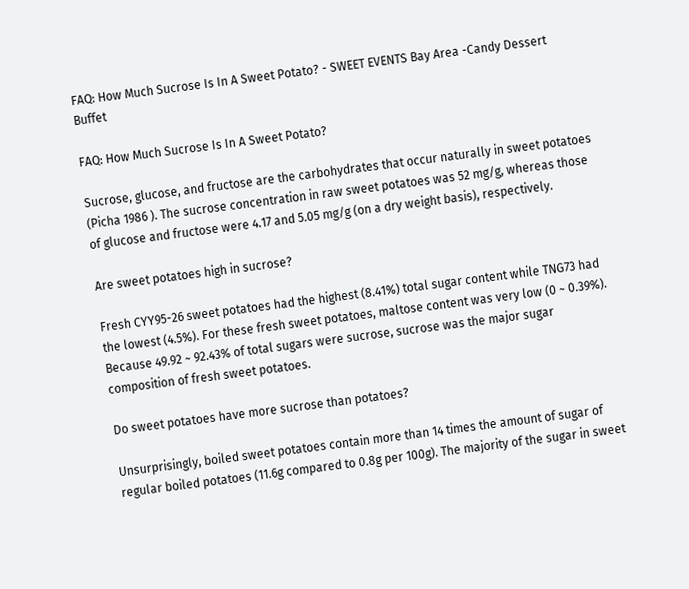FAQ: How Much Sucrose Is In A Sweet Potato? - SWEET EVENTS Bay Area -Candy Dessert Buffet

FAQ: How Much Sucrose Is In A Sweet Potato?

Sucrose, glucose, and fructose are the carbohydrates that occur naturally in sweet potatoes (Picha 1986 ). The sucrose concentration in raw sweet potatoes was 52 mg/g, whereas those of glucose and fructose were 4.17 and 5.05 mg/g (on a dry weight basis), respectively.

Are sweet potatoes high in sucrose?

Fresh CYY95-26 sweet potatoes had the highest (8.41%) total sugar content while TNG73 had the lowest (4.5%). For these fresh sweet potatoes, maltose content was very low (0 ~ 0.39%). Because 49.92 ~ 92.43% of total sugars were sucrose, sucrose was the major sugar composition of fresh sweet potatoes.

Do sweet potatoes have more sucrose than potatoes?

Unsurprisingly, boiled sweet potatoes contain more than 14 times the amount of sugar of regular boiled potatoes (11.6g compared to 0.8g per 100g). The majority of the sugar in sweet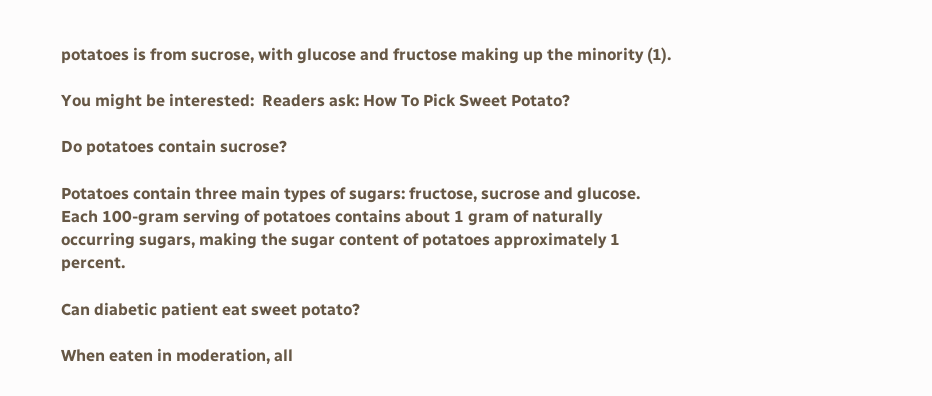potatoes is from sucrose, with glucose and fructose making up the minority (1).

You might be interested:  Readers ask: How To Pick Sweet Potato?

Do potatoes contain sucrose?

Potatoes contain three main types of sugars: fructose, sucrose and glucose. Each 100-gram serving of potatoes contains about 1 gram of naturally occurring sugars, making the sugar content of potatoes approximately 1 percent.

Can diabetic patient eat sweet potato?

When eaten in moderation, all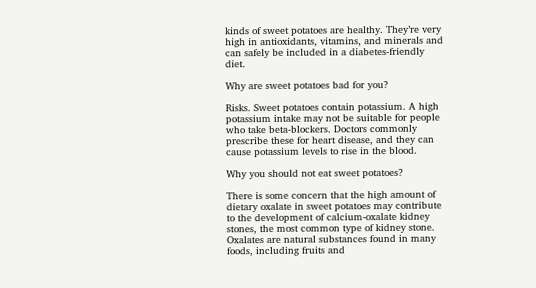kinds of sweet potatoes are healthy. They’re very high in antioxidants, vitamins, and minerals and can safely be included in a diabetes-friendly diet.

Why are sweet potatoes bad for you?

Risks. Sweet potatoes contain potassium. A high potassium intake may not be suitable for people who take beta-blockers. Doctors commonly prescribe these for heart disease, and they can cause potassium levels to rise in the blood.

Why you should not eat sweet potatoes?

There is some concern that the high amount of dietary oxalate in sweet potatoes may contribute to the development of calcium-oxalate kidney stones, the most common type of kidney stone. Oxalates are natural substances found in many foods, including fruits and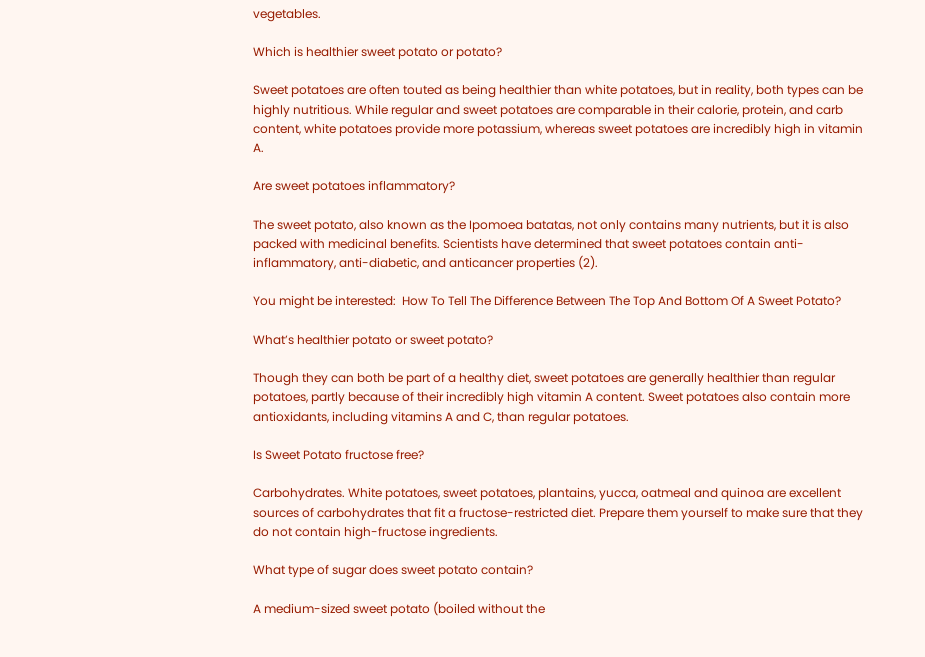vegetables.

Which is healthier sweet potato or potato?

Sweet potatoes are often touted as being healthier than white potatoes, but in reality, both types can be highly nutritious. While regular and sweet potatoes are comparable in their calorie, protein, and carb content, white potatoes provide more potassium, whereas sweet potatoes are incredibly high in vitamin A.

Are sweet potatoes inflammatory?

The sweet potato, also known as the Ipomoea batatas, not only contains many nutrients, but it is also packed with medicinal benefits. Scientists have determined that sweet potatoes contain anti-inflammatory, anti-diabetic, and anticancer properties (2).

You might be interested:  How To Tell The Difference Between The Top And Bottom Of A Sweet Potato?

What’s healthier potato or sweet potato?

Though they can both be part of a healthy diet, sweet potatoes are generally healthier than regular potatoes, partly because of their incredibly high vitamin A content. Sweet potatoes also contain more antioxidants, including vitamins A and C, than regular potatoes.

Is Sweet Potato fructose free?

Carbohydrates. White potatoes, sweet potatoes, plantains, yucca, oatmeal and quinoa are excellent sources of carbohydrates that fit a fructose-restricted diet. Prepare them yourself to make sure that they do not contain high-fructose ingredients.

What type of sugar does sweet potato contain?

A medium-sized sweet potato (boiled without the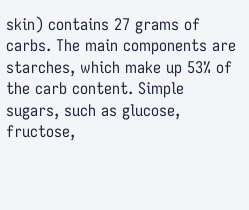skin) contains 27 grams of carbs. The main components are starches, which make up 53% of the carb content. Simple sugars, such as glucose, fructose,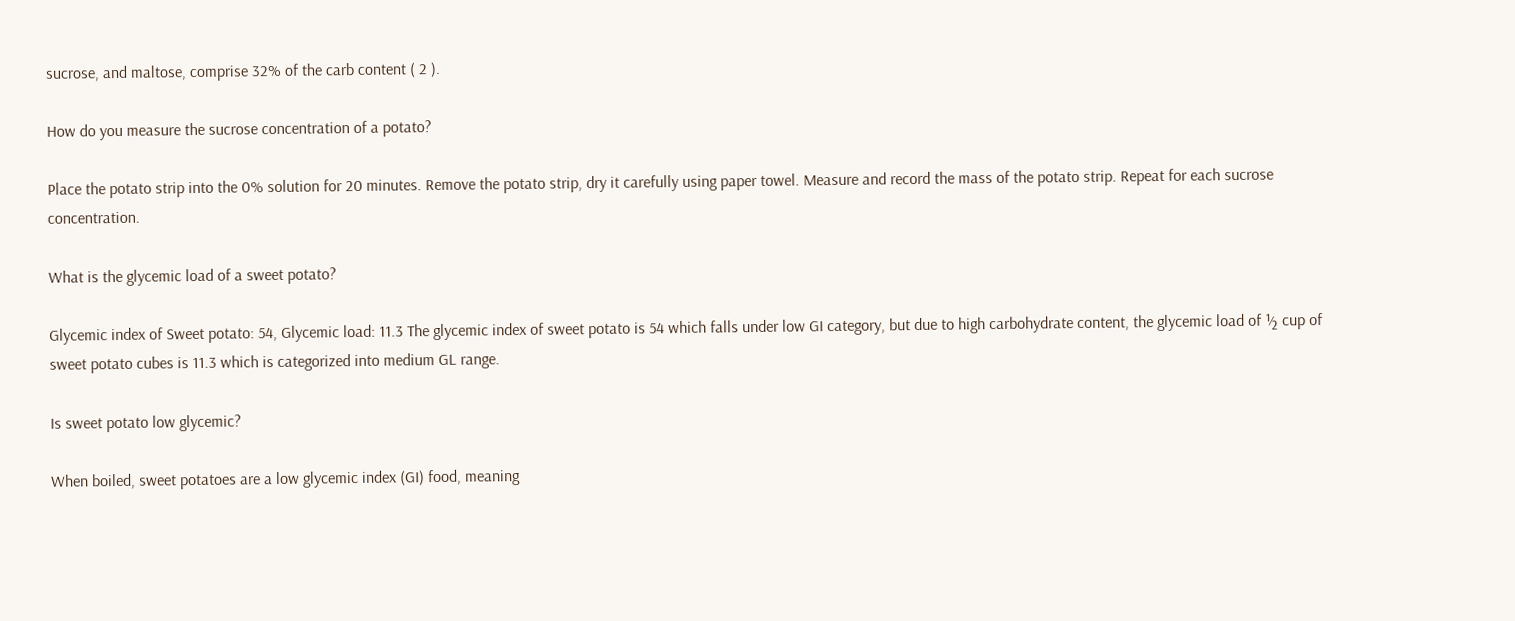sucrose, and maltose, comprise 32% of the carb content ( 2 ).

How do you measure the sucrose concentration of a potato?

Place the potato strip into the 0% solution for 20 minutes. Remove the potato strip, dry it carefully using paper towel. Measure and record the mass of the potato strip. Repeat for each sucrose concentration.

What is the glycemic load of a sweet potato?

Glycemic index of Sweet potato: 54, Glycemic load: 11.3 The glycemic index of sweet potato is 54 which falls under low GI category, but due to high carbohydrate content, the glycemic load of ½ cup of sweet potato cubes is 11.3 which is categorized into medium GL range.

Is sweet potato low glycemic?

When boiled, sweet potatoes are a low glycemic index (GI) food, meaning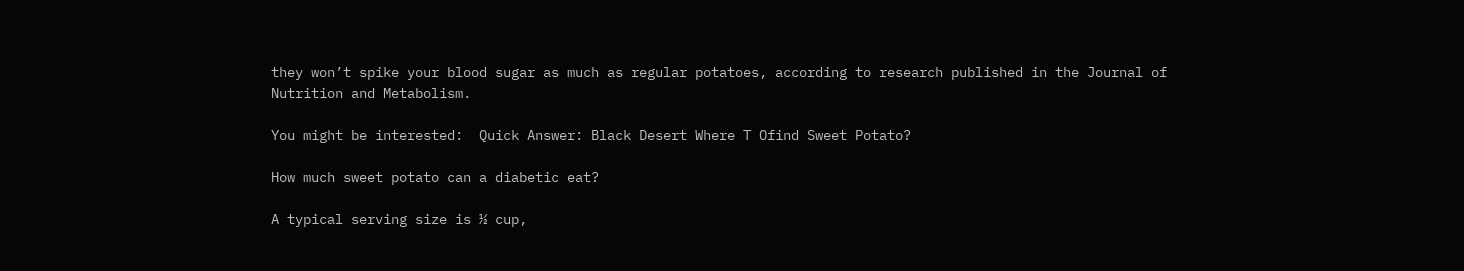they won’t spike your blood sugar as much as regular potatoes, according to research published in the Journal of Nutrition and Metabolism.

You might be interested:  Quick Answer: Black Desert Where T Ofind Sweet Potato?

How much sweet potato can a diabetic eat?

A typical serving size is ½ cup,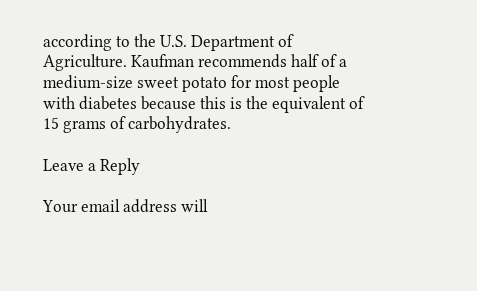according to the U.S. Department of Agriculture. Kaufman recommends half of a medium-size sweet potato for most people with diabetes because this is the equivalent of 15 grams of carbohydrates.

Leave a Reply

Your email address will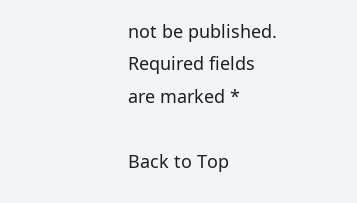not be published. Required fields are marked *

Back to Top